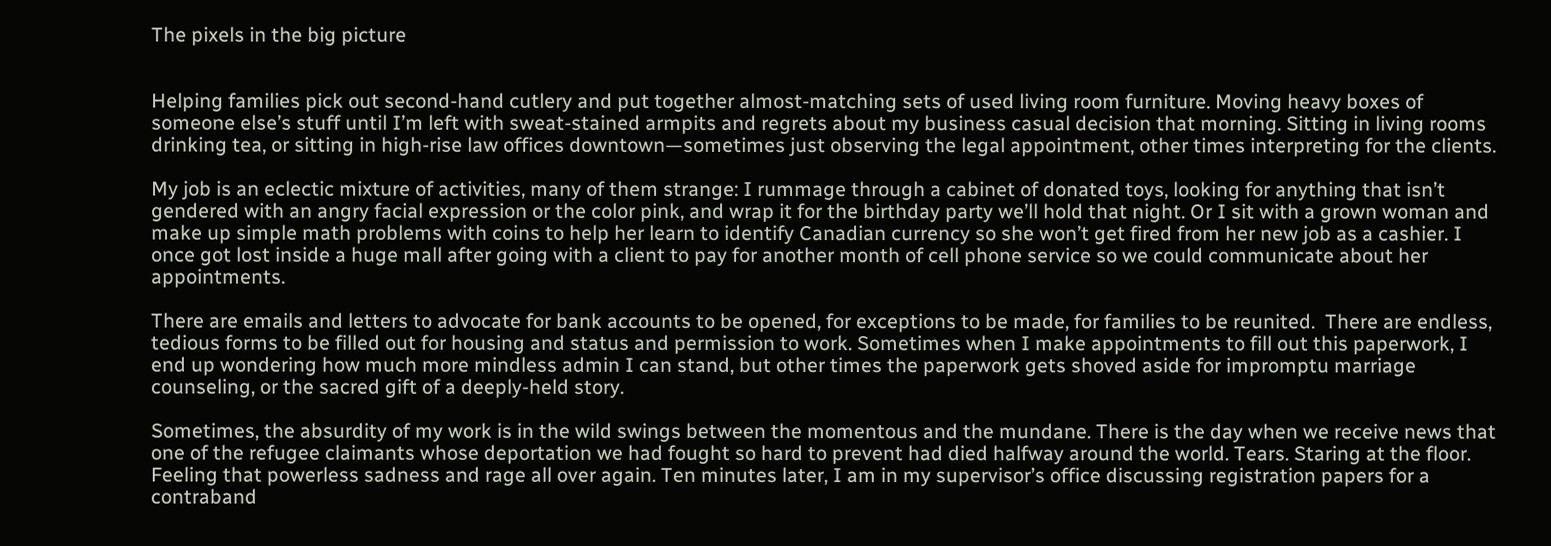The pixels in the big picture


Helping families pick out second-hand cutlery and put together almost-matching sets of used living room furniture. Moving heavy boxes of someone else’s stuff until I’m left with sweat-stained armpits and regrets about my business casual decision that morning. Sitting in living rooms drinking tea, or sitting in high-rise law offices downtown—sometimes just observing the legal appointment, other times interpreting for the clients.

My job is an eclectic mixture of activities, many of them strange: I rummage through a cabinet of donated toys, looking for anything that isn’t gendered with an angry facial expression or the color pink, and wrap it for the birthday party we’ll hold that night. Or I sit with a grown woman and make up simple math problems with coins to help her learn to identify Canadian currency so she won’t get fired from her new job as a cashier. I once got lost inside a huge mall after going with a client to pay for another month of cell phone service so we could communicate about her appointments.

There are emails and letters to advocate for bank accounts to be opened, for exceptions to be made, for families to be reunited.  There are endless, tedious forms to be filled out for housing and status and permission to work. Sometimes when I make appointments to fill out this paperwork, I end up wondering how much more mindless admin I can stand, but other times the paperwork gets shoved aside for impromptu marriage counseling, or the sacred gift of a deeply-held story.

Sometimes, the absurdity of my work is in the wild swings between the momentous and the mundane. There is the day when we receive news that one of the refugee claimants whose deportation we had fought so hard to prevent had died halfway around the world. Tears. Staring at the floor. Feeling that powerless sadness and rage all over again. Ten minutes later, I am in my supervisor’s office discussing registration papers for a contraband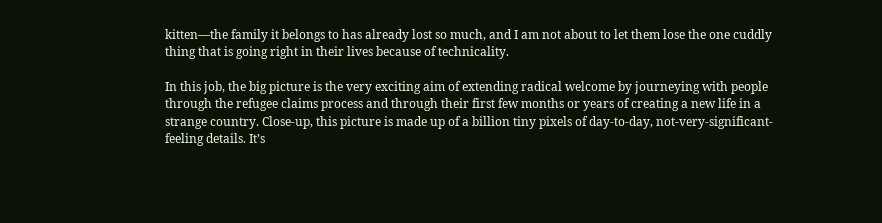kitten—the family it belongs to has already lost so much, and I am not about to let them lose the one cuddly thing that is going right in their lives because of technicality.

In this job, the big picture is the very exciting aim of extending radical welcome by journeying with people through the refugee claims process and through their first few months or years of creating a new life in a strange country. Close-up, this picture is made up of a billion tiny pixels of day-to-day, not-very-significant-feeling details. It’s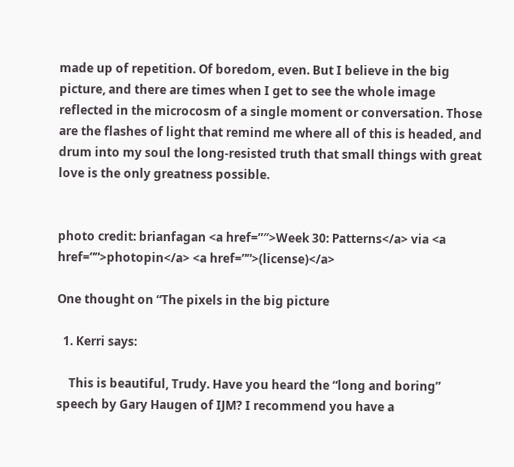made up of repetition. Of boredom, even. But I believe in the big picture, and there are times when I get to see the whole image reflected in the microcosm of a single moment or conversation. Those are the flashes of light that remind me where all of this is headed, and drum into my soul the long-resisted truth that small things with great love is the only greatness possible.


photo credit: brianfagan <a href=”″>Week 30: Patterns</a> via <a href=””>photopin</a> <a href=””>(license)</a>

One thought on “The pixels in the big picture

  1. Kerri says:

    This is beautiful, Trudy. Have you heard the “long and boring” speech by Gary Haugen of IJM? I recommend you have a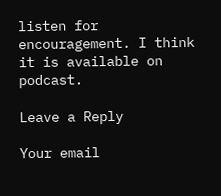listen for encouragement. I think it is available on podcast.

Leave a Reply

Your email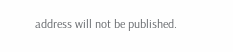address will not be published.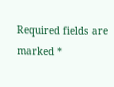Required fields are marked *